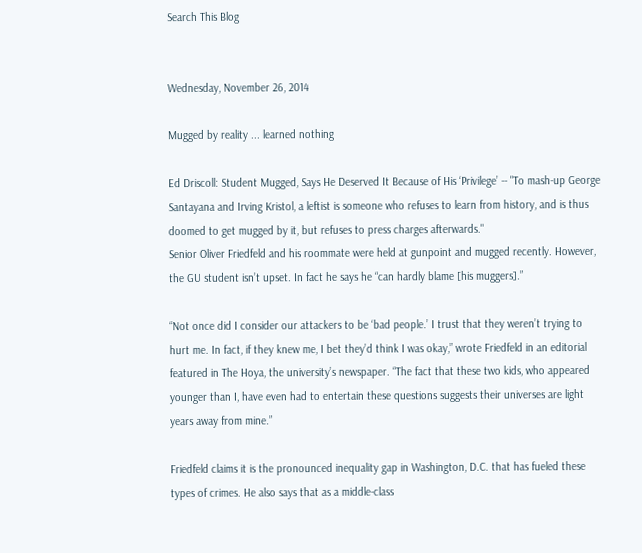Search This Blog


Wednesday, November 26, 2014

Mugged by reality ... learned nothing

Ed Driscoll: Student Mugged, Says He Deserved It Because of His ‘Privilege’ -- "To mash-up George Santayana and Irving Kristol, a leftist is someone who refuses to learn from history, and is thus doomed to get mugged by it, but refuses to press charges afterwards."
Senior Oliver Friedfeld and his roommate were held at gunpoint and mugged recently. However, the GU student isn’t upset. In fact he says he “can hardly blame [his muggers].”

“Not once did I consider our attackers to be ‘bad people.’ I trust that they weren’t trying to hurt me. In fact, if they knew me, I bet they’d think I was okay,” wrote Friedfeld in an editorial featured in The Hoya, the university’s newspaper. “The fact that these two kids, who appeared younger than I, have even had to entertain these questions suggests their universes are light years away from mine.”

Friedfeld claims it is the pronounced inequality gap in Washington, D.C. that has fueled these types of crimes. He also says that as a middle-class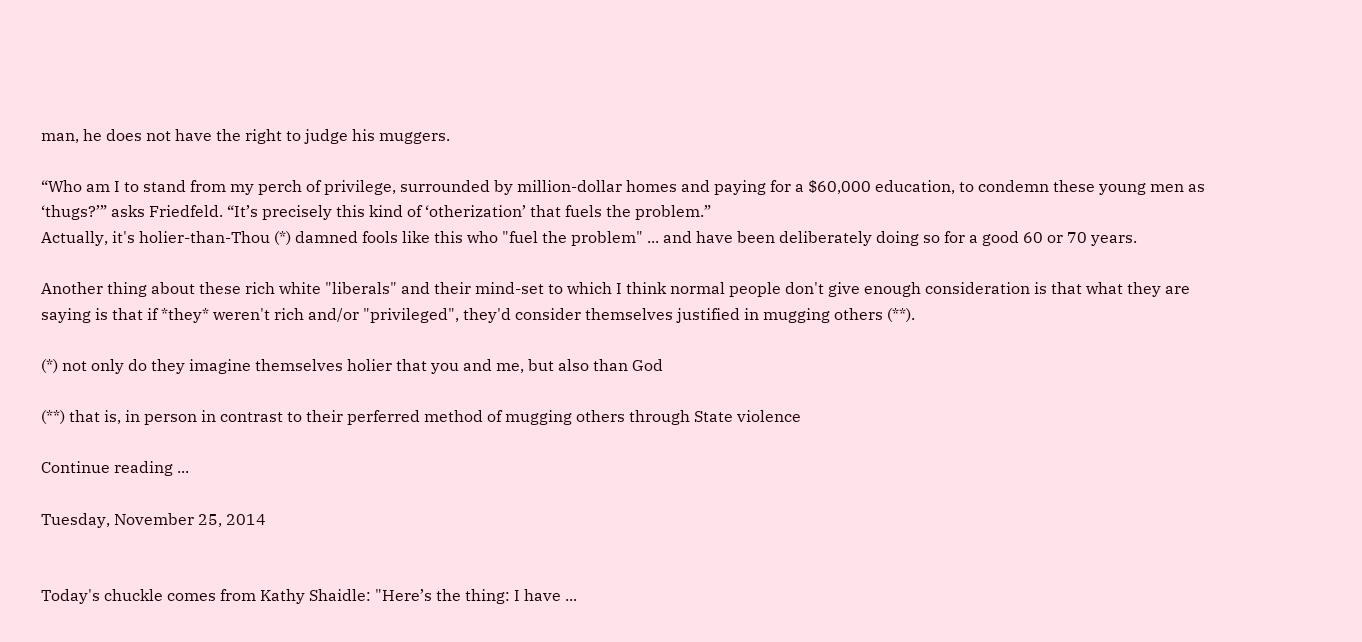man, he does not have the right to judge his muggers.

“Who am I to stand from my perch of privilege, surrounded by million-dollar homes and paying for a $60,000 education, to condemn these young men as ‘thugs?’” asks Friedfeld. “It’s precisely this kind of ‘otherization’ that fuels the problem.”
Actually, it's holier-than-Thou (*) damned fools like this who "fuel the problem" ... and have been deliberately doing so for a good 60 or 70 years.

Another thing about these rich white "liberals" and their mind-set to which I think normal people don't give enough consideration is that what they are saying is that if *they* weren't rich and/or "privileged", they'd consider themselves justified in mugging others (**).

(*) not only do they imagine themselves holier that you and me, but also than God

(**) that is, in person in contrast to their perferred method of mugging others through State violence

Continue reading ...

Tuesday, November 25, 2014


Today's chuckle comes from Kathy Shaidle: "Here’s the thing: I have ...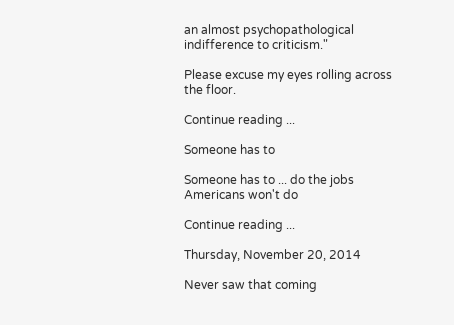an almost psychopathological indifference to criticism."

Please excuse my eyes rolling across the floor.

Continue reading ...

Someone has to

Someone has to ... do the jobs Americans won't do

Continue reading ...

Thursday, November 20, 2014

Never saw that coming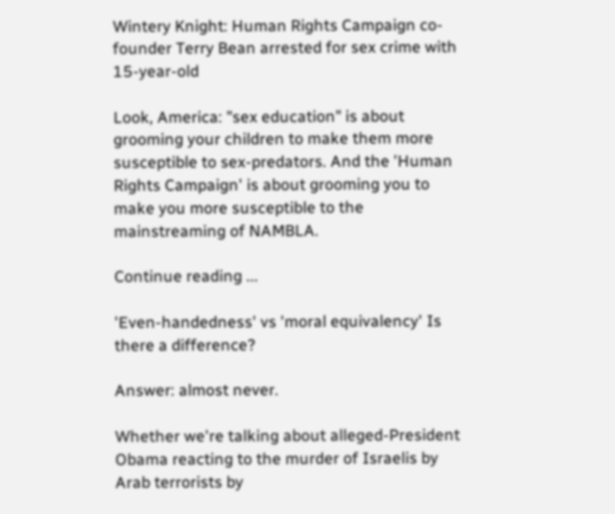Wintery Knight: Human Rights Campaign co-founder Terry Bean arrested for sex crime with 15-year-old

Look, America: "sex education" is about grooming your children to make them more susceptible to sex-predators. And the 'Human Rights Campaign' is about grooming you to make you more susceptible to the mainstreaming of NAMBLA.

Continue reading ...

'Even-handedness' vs 'moral equivalency' Is there a difference?

Answer: almost never.

Whether we're talking about alleged-President Obama reacting to the murder of Israelis by Arab terrorists by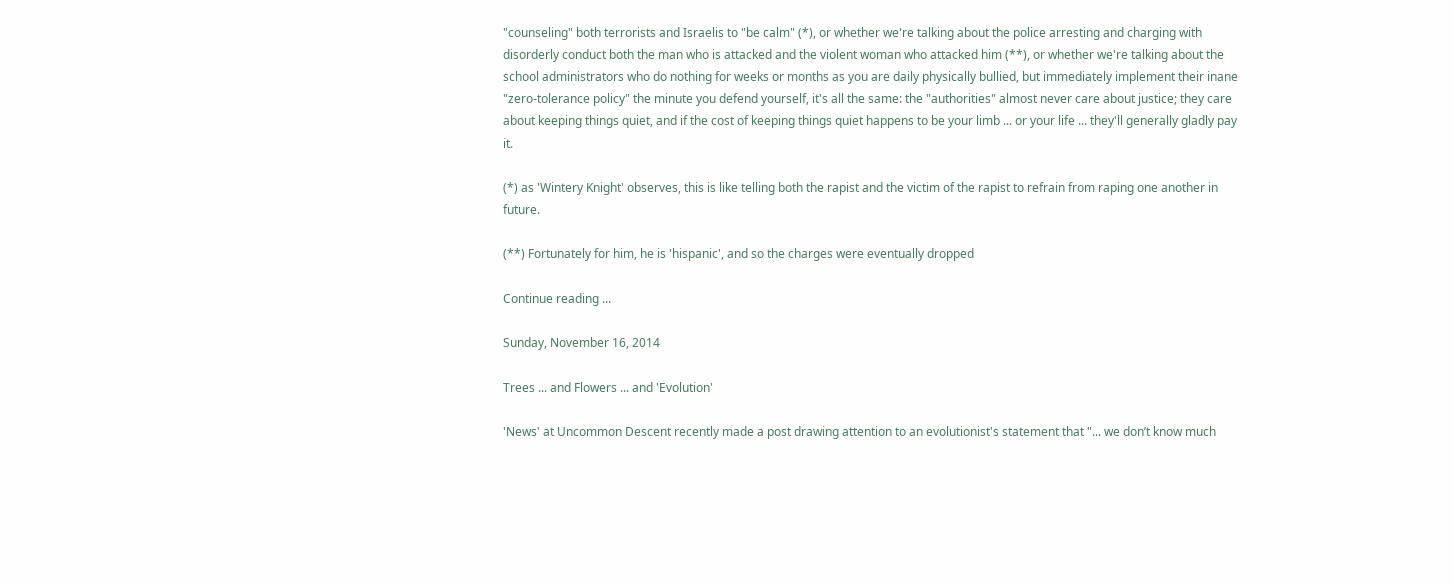"counseling" both terrorists and Israelis to "be calm" (*), or whether we're talking about the police arresting and charging with disorderly conduct both the man who is attacked and the violent woman who attacked him (**), or whether we're talking about the school administrators who do nothing for weeks or months as you are daily physically bullied, but immediately implement their inane "zero-tolerance policy" the minute you defend yourself, it's all the same: the "authorities" almost never care about justice; they care about keeping things quiet, and if the cost of keeping things quiet happens to be your limb ... or your life ... they'll generally gladly pay it.

(*) as 'Wintery Knight' observes, this is like telling both the rapist and the victim of the rapist to refrain from raping one another in future.

(**) Fortunately for him, he is 'hispanic', and so the charges were eventually dropped

Continue reading ...

Sunday, November 16, 2014

Trees ... and Flowers ... and 'Evolution'

'News' at Uncommon Descent recently made a post drawing attention to an evolutionist's statement that "... we don’t know much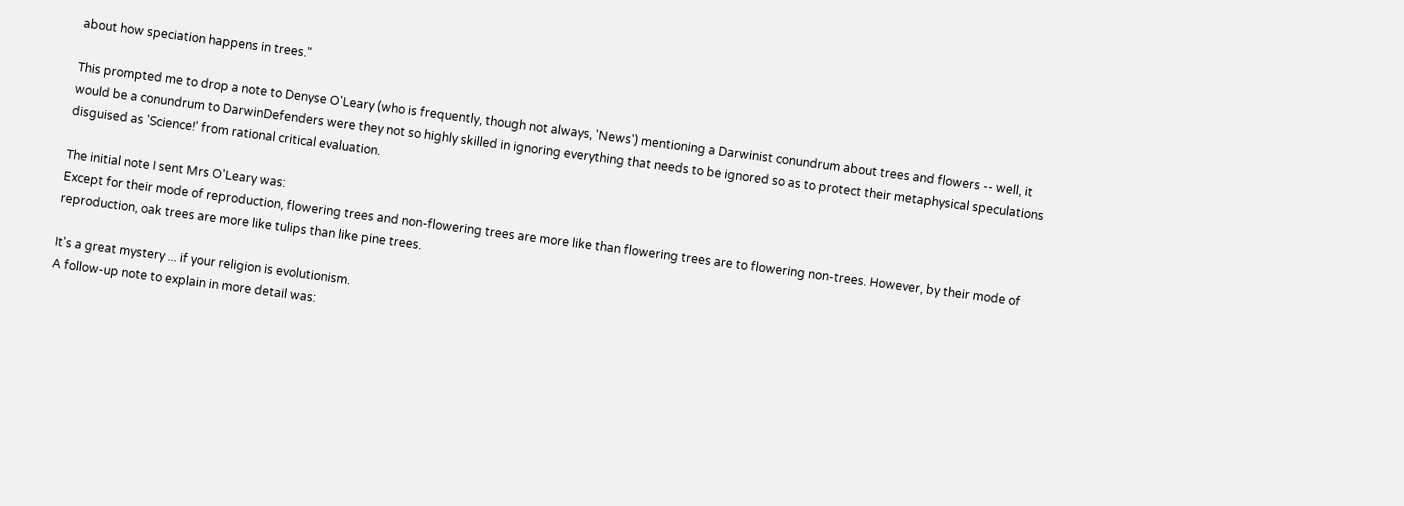about how speciation happens in trees."

This prompted me to drop a note to Denyse O'Leary (who is frequently, though not always, 'News') mentioning a Darwinist conundrum about trees and flowers -- well, it would be a conundrum to DarwinDefenders were they not so highly skilled in ignoring everything that needs to be ignored so as to protect their metaphysical speculations disguised as 'Science!' from rational critical evaluation.

The initial note I sent Mrs O'Leary was:
Except for their mode of reproduction, flowering trees and non-flowering trees are more like than flowering trees are to flowering non-trees. However, by their mode of reproduction, oak trees are more like tulips than like pine trees.

It's a great mystery ... if your religion is evolutionism.
A follow-up note to explain in more detail was: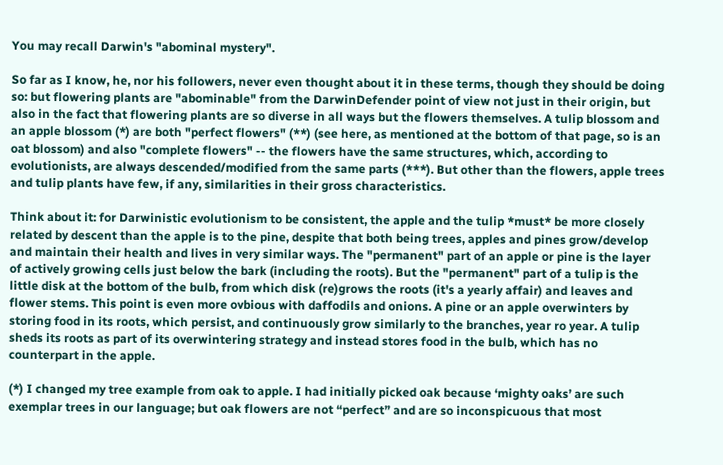You may recall Darwin's "abominal mystery".

So far as I know, he, nor his followers, never even thought about it in these terms, though they should be doing so: but flowering plants are "abominable" from the DarwinDefender point of view not just in their origin, but also in the fact that flowering plants are so diverse in all ways but the flowers themselves. A tulip blossom and an apple blossom (*) are both "perfect flowers" (**) (see here, as mentioned at the bottom of that page, so is an oat blossom) and also "complete flowers" -- the flowers have the same structures, which, according to evolutionists, are always descended/modified from the same parts (***). But other than the flowers, apple trees and tulip plants have few, if any, similarities in their gross characteristics.

Think about it: for Darwinistic evolutionism to be consistent, the apple and the tulip *must* be more closely related by descent than the apple is to the pine, despite that both being trees, apples and pines grow/develop and maintain their health and lives in very similar ways. The "permanent" part of an apple or pine is the layer of actively growing cells just below the bark (including the roots). But the "permanent" part of a tulip is the little disk at the bottom of the bulb, from which disk (re)grows the roots (it's a yearly affair) and leaves and flower stems. This point is even more ovbious with daffodils and onions. A pine or an apple overwinters by storing food in its roots, which persist, and continuously grow similarly to the branches, year ro year. A tulip sheds its roots as part of its overwintering strategy and instead stores food in the bulb, which has no counterpart in the apple.

(*) I changed my tree example from oak to apple. I had initially picked oak because ‘mighty oaks’ are such exemplar trees in our language; but oak flowers are not “perfect” and are so inconspicuous that most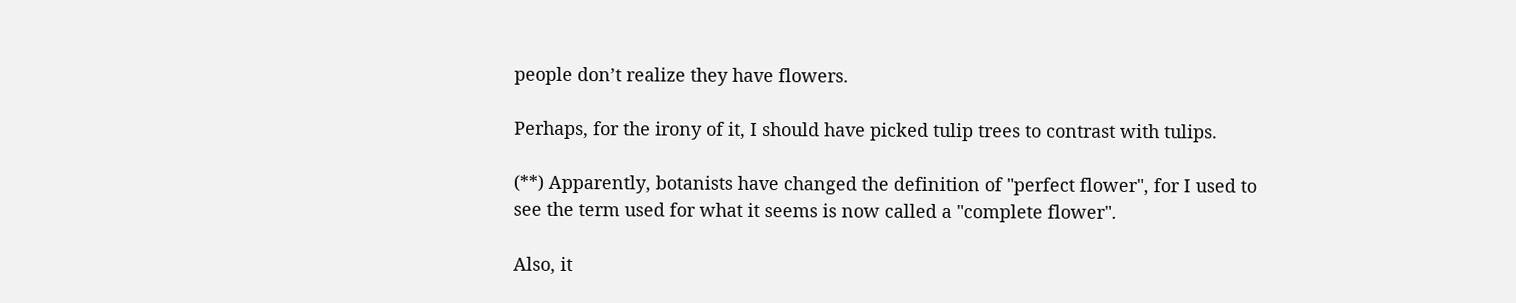people don’t realize they have flowers.

Perhaps, for the irony of it, I should have picked tulip trees to contrast with tulips.

(**) Apparently, botanists have changed the definition of "perfect flower", for I used to see the term used for what it seems is now called a "complete flower".

Also, it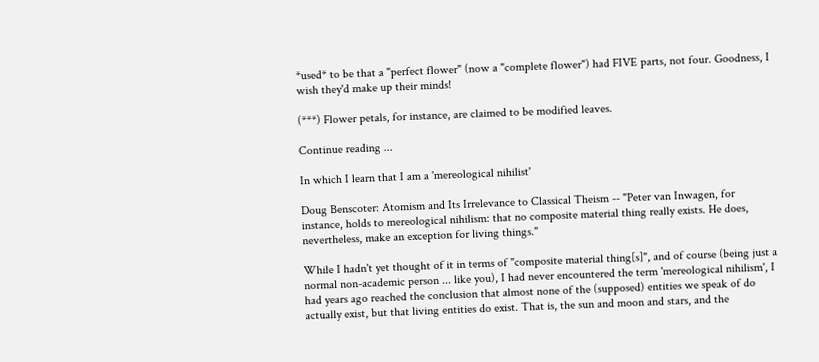*used* to be that a "perfect flower" (now a "complete flower") had FIVE parts, not four. Goodness, I wish they'd make up their minds!

(***) Flower petals, for instance, are claimed to be modified leaves.

Continue reading ...

In which I learn that I am a 'mereological nihilist'

Doug Benscoter: Atomism and Its Irrelevance to Classical Theism -- "Peter van Inwagen, for instance, holds to mereological nihilism: that no composite material thing really exists. He does, nevertheless, make an exception for living things."

While I hadn't yet thought of it in terms of "composite material thing[s]", and of course (being just a normal non-academic person ... like you), I had never encountered the term 'mereological nihilism', I had years ago reached the conclusion that almost none of the (supposed) entities we speak of do actually exist, but that living entities do exist. That is, the sun and moon and stars, and the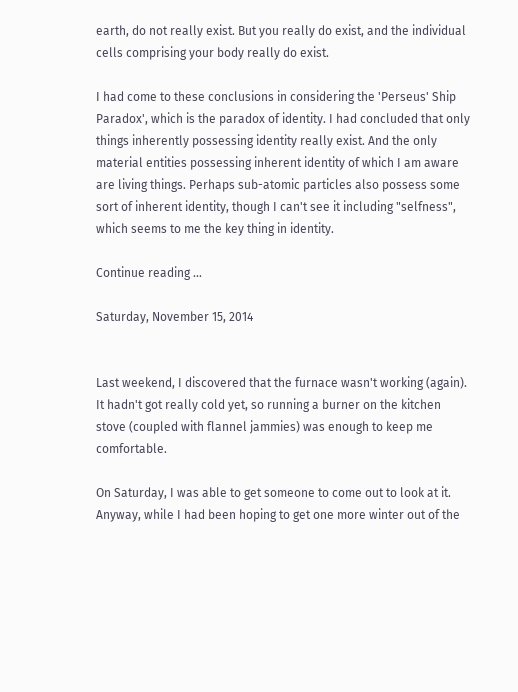earth, do not really exist. But you really do exist, and the individual cells comprising your body really do exist.

I had come to these conclusions in considering the 'Perseus' Ship Paradox', which is the paradox of identity. I had concluded that only things inherently possessing identity really exist. And the only material entities possessing inherent identity of which I am aware are living things. Perhaps sub-atomic particles also possess some sort of inherent identity, though I can't see it including "selfness", which seems to me the key thing in identity.

Continue reading ...

Saturday, November 15, 2014


Last weekend, I discovered that the furnace wasn't working (again). It hadn't got really cold yet, so running a burner on the kitchen stove (coupled with flannel jammies) was enough to keep me comfortable.

On Saturday, I was able to get someone to come out to look at it. Anyway, while I had been hoping to get one more winter out of the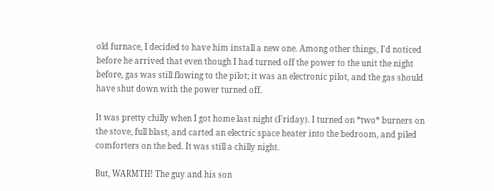old furnace, I decided to have him install a new one. Among other things, I'd noticed before he arrived that even though I had turned off the power to the unit the night before, gas was still flowing to the pilot; it was an electronic pilot, and the gas should have shut down with the power turned off.

It was pretty chilly when I got home last night (Friday). I turned on *two* burners on the stove, full blast, and carted an electric space heater into the bedroom, and piled comforters on the bed. It was still a chilly night.

But, WARMTH! The guy and his son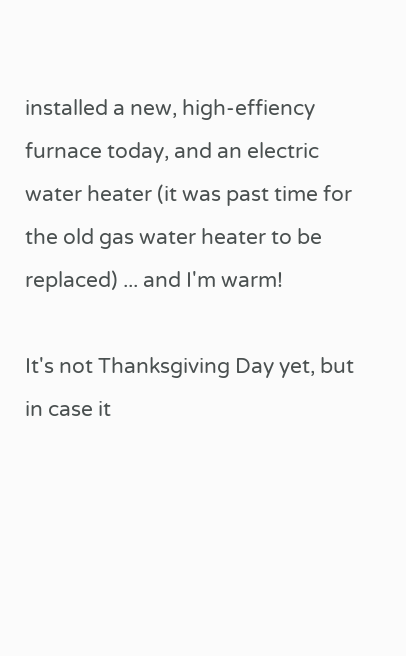installed a new, high-effiency furnace today, and an electric water heater (it was past time for the old gas water heater to be replaced) ... and I'm warm!

It's not Thanksgiving Day yet, but in case it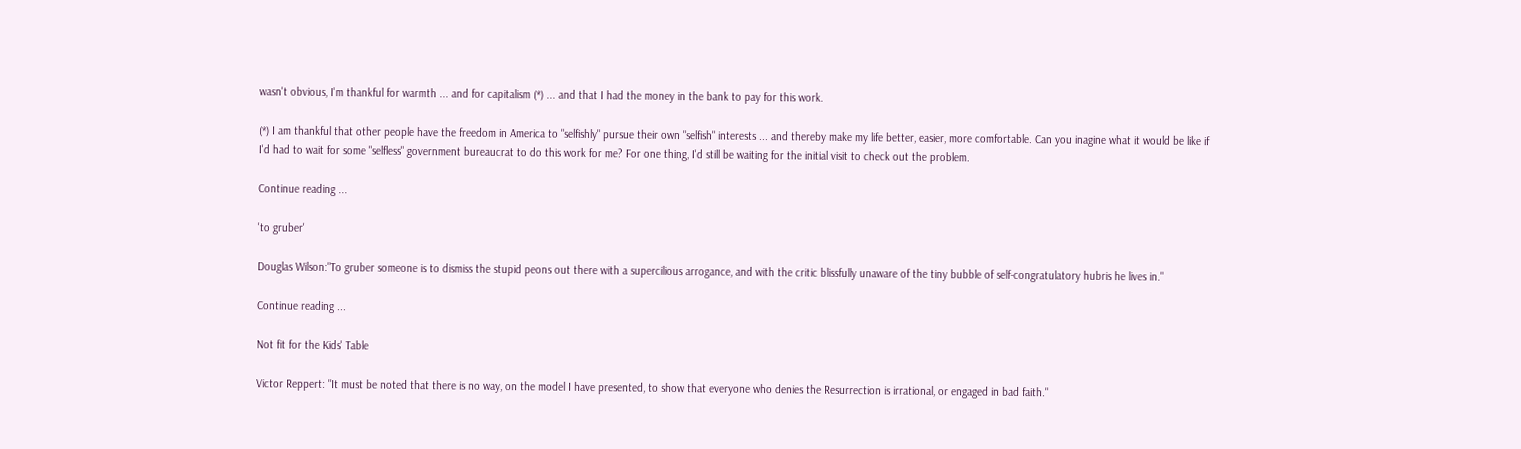wasn't obvious, I'm thankful for warmth ... and for capitalism (*) ... and that I had the money in the bank to pay for this work.

(*) I am thankful that other people have the freedom in America to "selfishly" pursue their own "selfish" interests ... and thereby make my life better, easier, more comfortable. Can you inagine what it would be like if I'd had to wait for some "selfless" government bureaucrat to do this work for me? For one thing, I'd still be waiting for the initial visit to check out the problem.

Continue reading ...

'to gruber'

Douglas Wilson:"To gruber someone is to dismiss the stupid peons out there with a supercilious arrogance, and with the critic blissfully unaware of the tiny bubble of self-congratulatory hubris he lives in."

Continue reading ...

Not fit for the Kids' Table

Victor Reppert: "It must be noted that there is no way, on the model I have presented, to show that everyone who denies the Resurrection is irrational, or engaged in bad faith."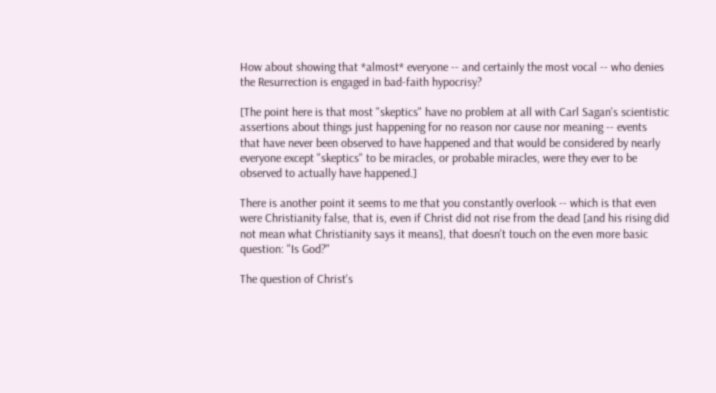How about showing that *almost* everyone -- and certainly the most vocal -- who denies the Resurrection is engaged in bad-faith hypocrisy?

[The point here is that most "skeptics" have no problem at all with Carl Sagan's scientistic assertions about things just happening for no reason nor cause nor meaning -- events that have never been observed to have happened and that would be considered by nearly everyone except "skeptics" to be miracles, or probable miracles, were they ever to be observed to actually have happened.]

There is another point it seems to me that you constantly overlook -- which is that even were Christianity false, that is, even if Christ did not rise from the dead [and his rising did not mean what Christianity says it means], that doesn't touch on the even more basic question: "Is God?"

The question of Christ's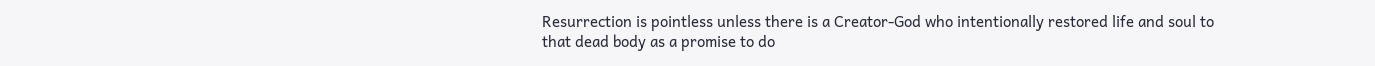Resurrection is pointless unless there is a Creator-God who intentionally restored life and soul to that dead body as a promise to do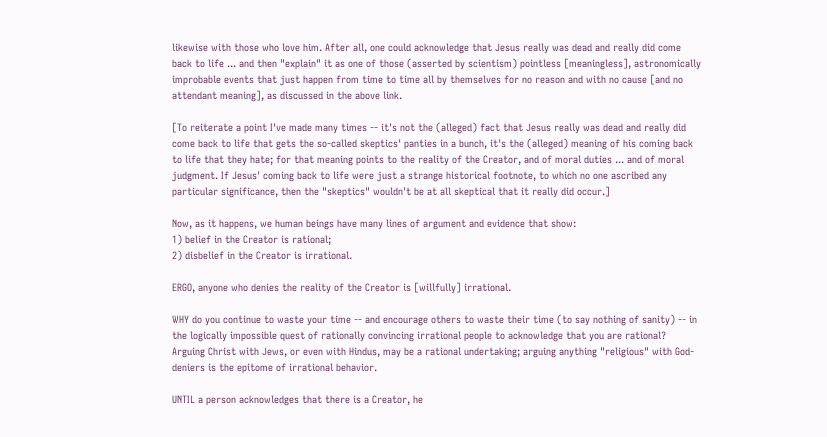likewise with those who love him. After all, one could acknowledge that Jesus really was dead and really did come back to life ... and then "explain" it as one of those (asserted by scientism) pointless [meaningless], astronomically improbable events that just happen from time to time all by themselves for no reason and with no cause [and no attendant meaning], as discussed in the above link.

[To reiterate a point I've made many times -- it's not the (alleged) fact that Jesus really was dead and really did come back to life that gets the so-called skeptics' panties in a bunch, it's the (alleged) meaning of his coming back to life that they hate; for that meaning points to the reality of the Creator, and of moral duties ... and of moral judgment. If Jesus' coming back to life were just a strange historical footnote, to which no one ascribed any particular significance, then the "skeptics" wouldn't be at all skeptical that it really did occur.]

Now, as it happens, we human beings have many lines of argument and evidence that show:
1) belief in the Creator is rational;
2) disbelief in the Creator is irrational.

ERGO, anyone who denies the reality of the Creator is [willfully] irrational.

WHY do you continue to waste your time -- and encourage others to waste their time (to say nothing of sanity) -- in the logically impossible quest of rationally convincing irrational people to acknowledge that you are rational? Arguing Christ with Jews, or even with Hindus, may be a rational undertaking; arguing anything "religious" with God-deniers is the epitome of irrational behavior.

UNTIL a person acknowledges that there is a Creator, he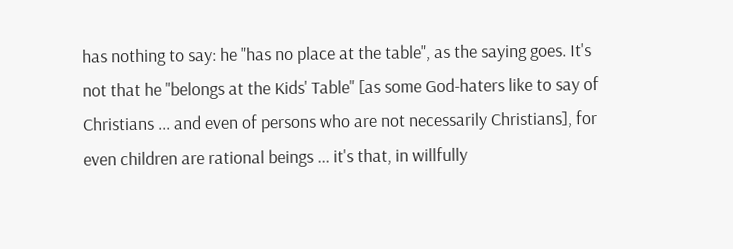has nothing to say: he "has no place at the table", as the saying goes. It's not that he "belongs at the Kids' Table" [as some God-haters like to say of Christians ... and even of persons who are not necessarily Christians], for even children are rational beings ... it's that, in willfully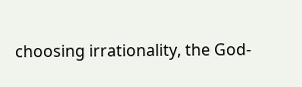choosing irrationality, the God-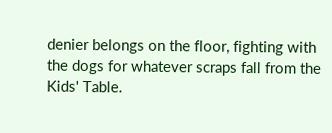denier belongs on the floor, fighting with the dogs for whatever scraps fall from the Kids' Table.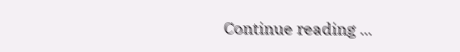Continue reading ...